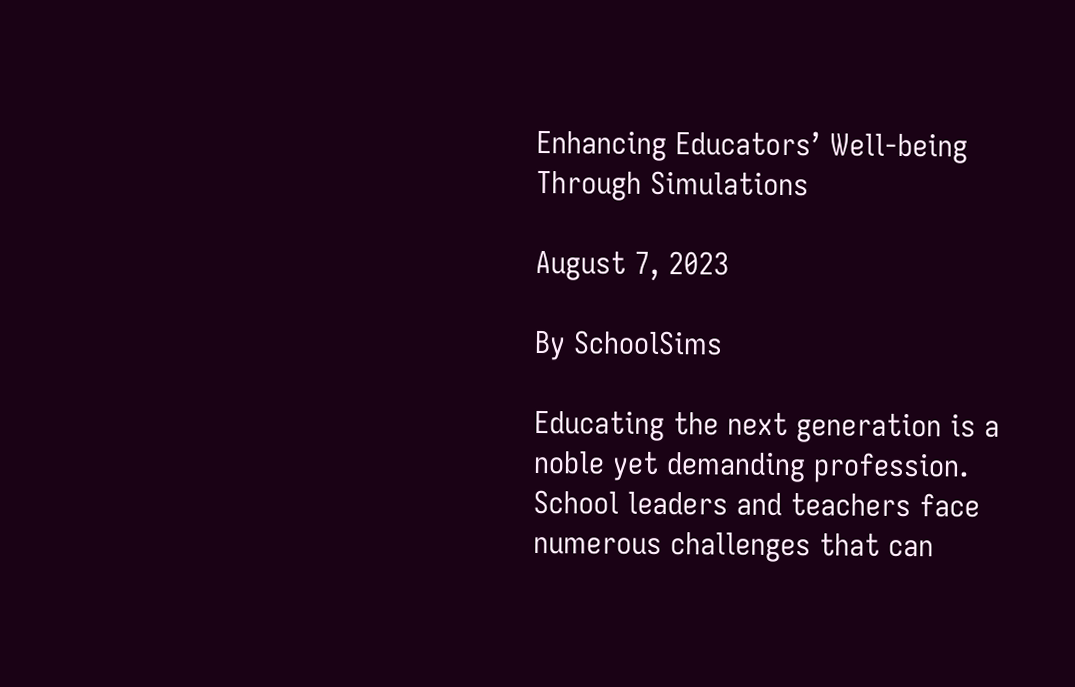Enhancing Educators’ Well-being Through Simulations

August 7, 2023

By SchoolSims

Educating the next generation is a noble yet demanding profession. School leaders and teachers face numerous challenges that can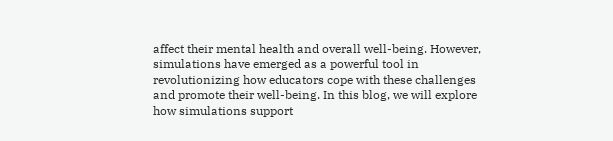affect their mental health and overall well-being. However, simulations have emerged as a powerful tool in revolutionizing how educators cope with these challenges and promote their well-being. In this blog, we will explore how simulations support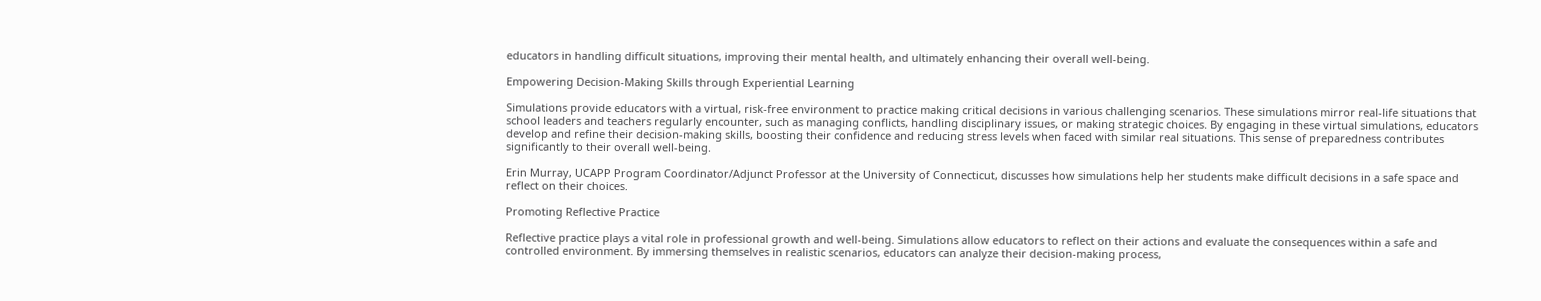educators in handling difficult situations, improving their mental health, and ultimately enhancing their overall well-being.

Empowering Decision-Making Skills through Experiential Learning

Simulations provide educators with a virtual, risk-free environment to practice making critical decisions in various challenging scenarios. These simulations mirror real-life situations that school leaders and teachers regularly encounter, such as managing conflicts, handling disciplinary issues, or making strategic choices. By engaging in these virtual simulations, educators develop and refine their decision-making skills, boosting their confidence and reducing stress levels when faced with similar real situations. This sense of preparedness contributes significantly to their overall well-being.

Erin Murray, UCAPP Program Coordinator/Adjunct Professor at the University of Connecticut, discusses how simulations help her students make difficult decisions in a safe space and reflect on their choices.

Promoting Reflective Practice

Reflective practice plays a vital role in professional growth and well-being. Simulations allow educators to reflect on their actions and evaluate the consequences within a safe and controlled environment. By immersing themselves in realistic scenarios, educators can analyze their decision-making process,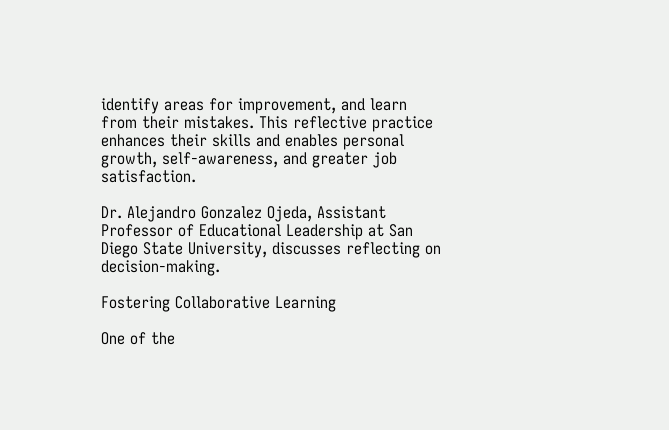identify areas for improvement, and learn from their mistakes. This reflective practice enhances their skills and enables personal growth, self-awareness, and greater job satisfaction.

Dr. Alejandro Gonzalez Ojeda, Assistant Professor of Educational Leadership at San Diego State University, discusses reflecting on decision-making.

Fostering Collaborative Learning

One of the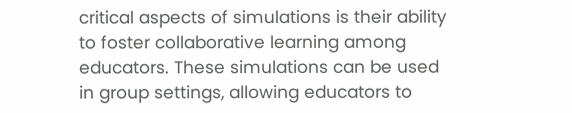critical aspects of simulations is their ability to foster collaborative learning among educators. These simulations can be used in group settings, allowing educators to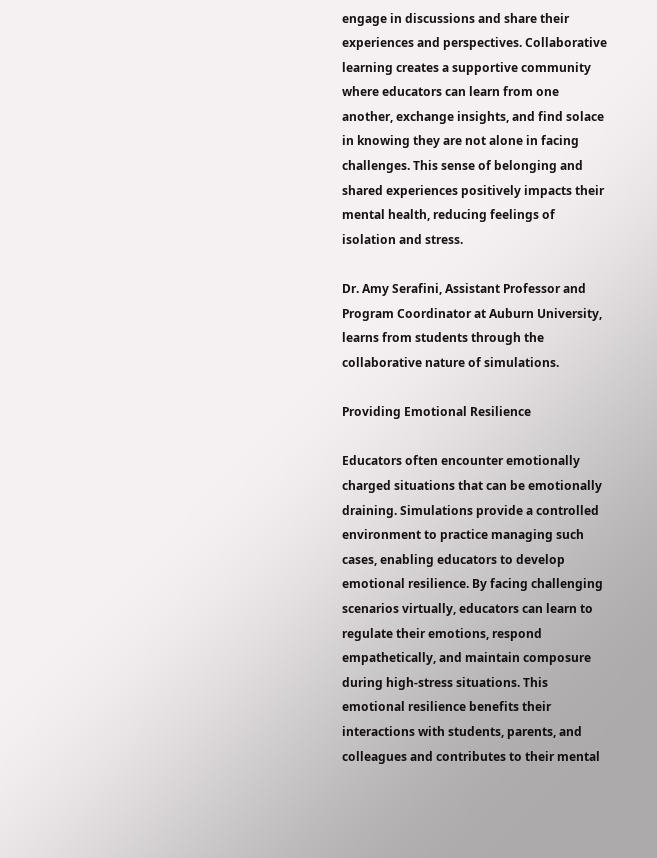engage in discussions and share their experiences and perspectives. Collaborative learning creates a supportive community where educators can learn from one another, exchange insights, and find solace in knowing they are not alone in facing challenges. This sense of belonging and shared experiences positively impacts their mental health, reducing feelings of isolation and stress.

Dr. Amy Serafini, Assistant Professor and Program Coordinator at Auburn University, learns from students through the collaborative nature of simulations.

Providing Emotional Resilience

Educators often encounter emotionally charged situations that can be emotionally draining. Simulations provide a controlled environment to practice managing such cases, enabling educators to develop emotional resilience. By facing challenging scenarios virtually, educators can learn to regulate their emotions, respond empathetically, and maintain composure during high-stress situations. This emotional resilience benefits their interactions with students, parents, and colleagues and contributes to their mental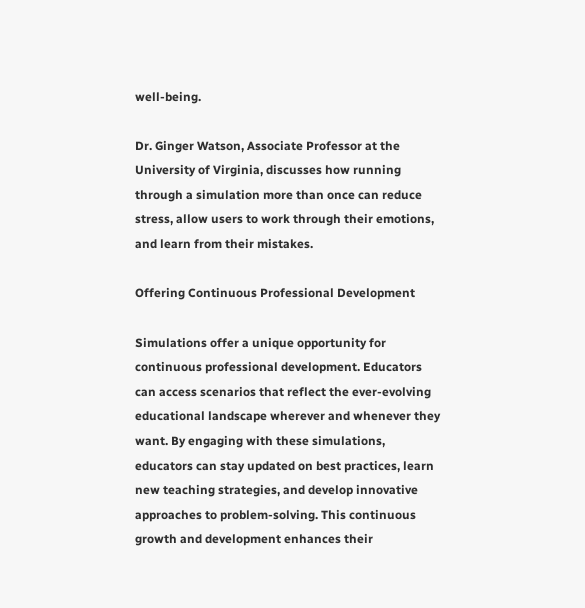well-being.

Dr. Ginger Watson, Associate Professor at the University of Virginia, discusses how running through a simulation more than once can reduce stress, allow users to work through their emotions, and learn from their mistakes.

Offering Continuous Professional Development

Simulations offer a unique opportunity for continuous professional development. Educators can access scenarios that reflect the ever-evolving educational landscape wherever and whenever they want. By engaging with these simulations, educators can stay updated on best practices, learn new teaching strategies, and develop innovative approaches to problem-solving. This continuous growth and development enhances their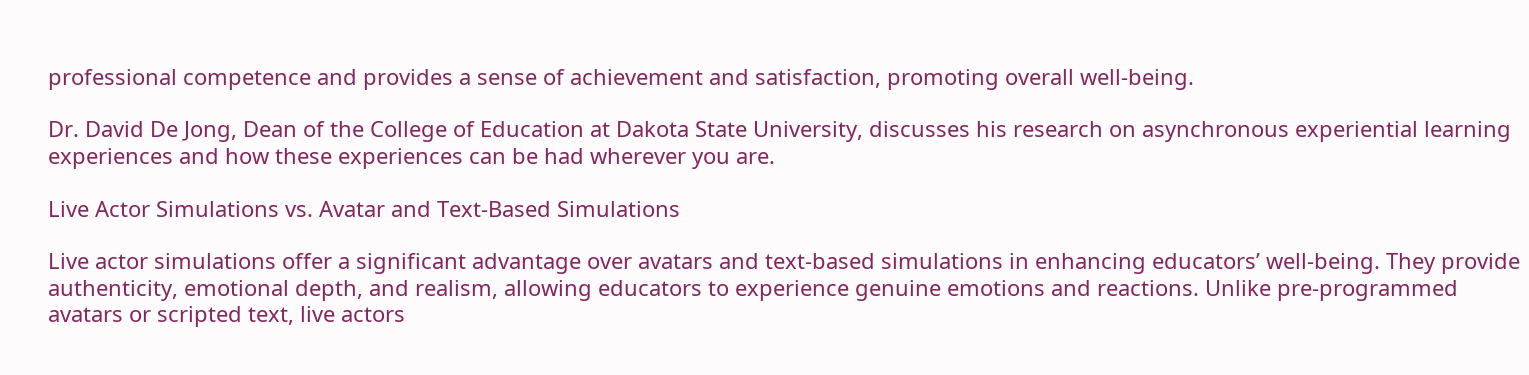professional competence and provides a sense of achievement and satisfaction, promoting overall well-being.

Dr. David De Jong, Dean of the College of Education at Dakota State University, discusses his research on asynchronous experiential learning experiences and how these experiences can be had wherever you are.

Live Actor Simulations vs. Avatar and Text-Based Simulations

Live actor simulations offer a significant advantage over avatars and text-based simulations in enhancing educators’ well-being. They provide authenticity, emotional depth, and realism, allowing educators to experience genuine emotions and reactions. Unlike pre-programmed avatars or scripted text, live actors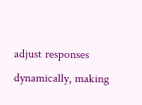adjust responses dynamically, making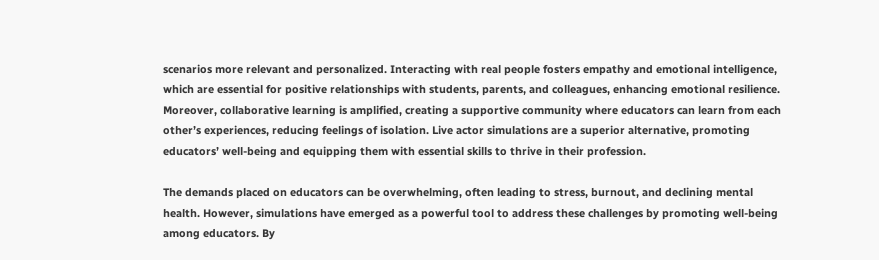scenarios more relevant and personalized. Interacting with real people fosters empathy and emotional intelligence, which are essential for positive relationships with students, parents, and colleagues, enhancing emotional resilience. Moreover, collaborative learning is amplified, creating a supportive community where educators can learn from each other’s experiences, reducing feelings of isolation. Live actor simulations are a superior alternative, promoting educators’ well-being and equipping them with essential skills to thrive in their profession.

The demands placed on educators can be overwhelming, often leading to stress, burnout, and declining mental health. However, simulations have emerged as a powerful tool to address these challenges by promoting well-being among educators. By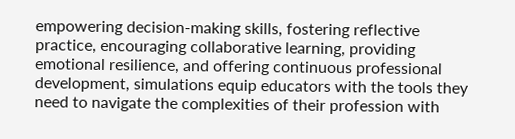empowering decision-making skills, fostering reflective practice, encouraging collaborative learning, providing emotional resilience, and offering continuous professional development, simulations equip educators with the tools they need to navigate the complexities of their profession with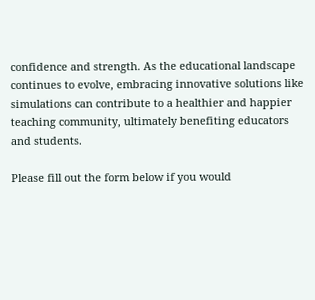confidence and strength. As the educational landscape continues to evolve, embracing innovative solutions like simulations can contribute to a healthier and happier teaching community, ultimately benefiting educators and students.

Please fill out the form below if you would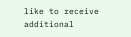like to receive additional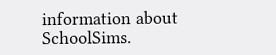information about SchoolSims.